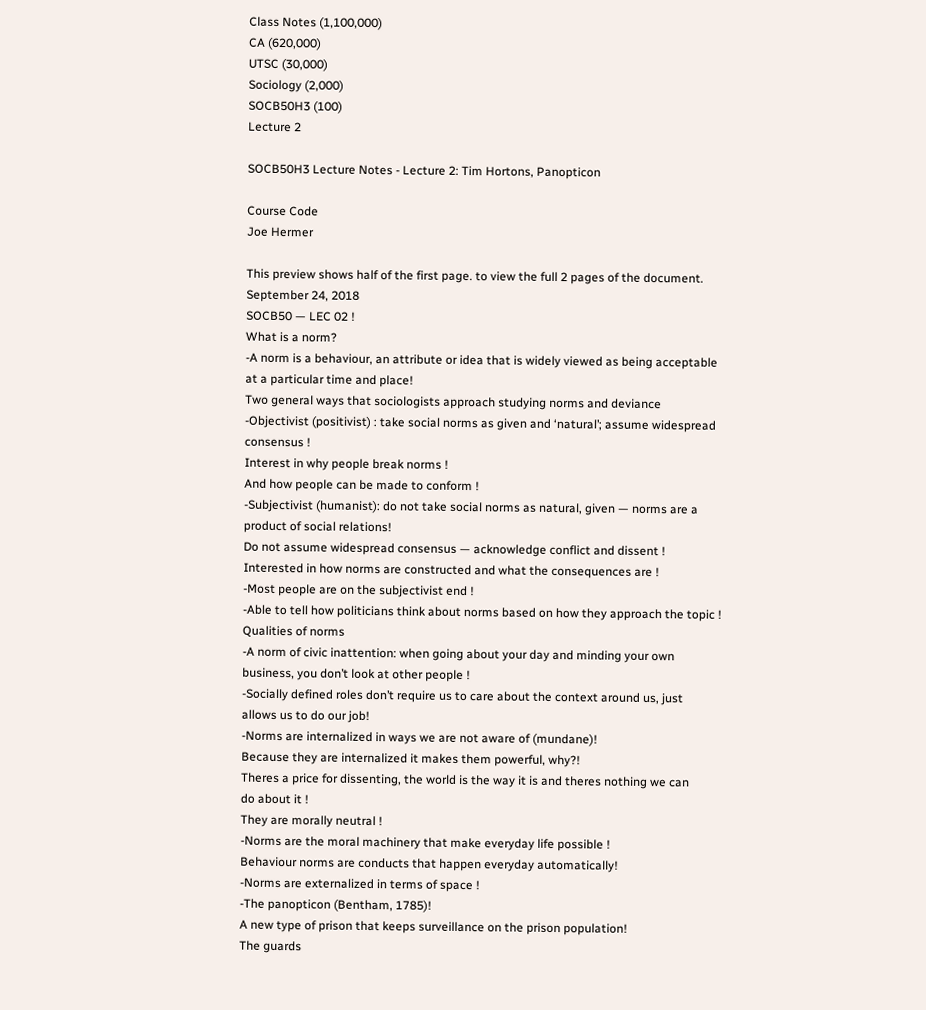Class Notes (1,100,000)
CA (620,000)
UTSC (30,000)
Sociology (2,000)
SOCB50H3 (100)
Lecture 2

SOCB50H3 Lecture Notes - Lecture 2: Tim Hortons, Panopticon

Course Code
Joe Hermer

This preview shows half of the first page. to view the full 2 pages of the document.
September 24, 2018
SOCB50 — LEC 02 !
What is a norm?
-A norm is a behaviour, an attribute or idea that is widely viewed as being acceptable
at a particular time and place!
Two general ways that sociologists approach studying norms and deviance
-Objectivist (positivist) : take social norms as given and ‘natural’; assume widespread
consensus !
Interest in why people break norms !
And how people can be made to conform !
-Subjectivist (humanist): do not take social norms as natural, given — norms are a
product of social relations!
Do not assume widespread consensus — acknowledge conflict and dissent !
Interested in how norms are constructed and what the consequences are !
-Most people are on the subjectivist end !
-Able to tell how politicians think about norms based on how they approach the topic !
Qualities of norms
-A norm of civic inattention: when going about your day and minding your own
business, you don’t look at other people !
-Socially defined roles don’t require us to care about the context around us, just
allows us to do our job!
-Norms are internalized in ways we are not aware of (mundane)!
Because they are internalized it makes them powerful, why?!
Theres a price for dissenting, the world is the way it is and theres nothing we can
do about it !
They are morally neutral !
-Norms are the moral machinery that make everyday life possible !
Behaviour norms are conducts that happen everyday automatically!
-Norms are externalized in terms of space !
-The panopticon (Bentham, 1785)!
A new type of prison that keeps surveillance on the prison population!
The guards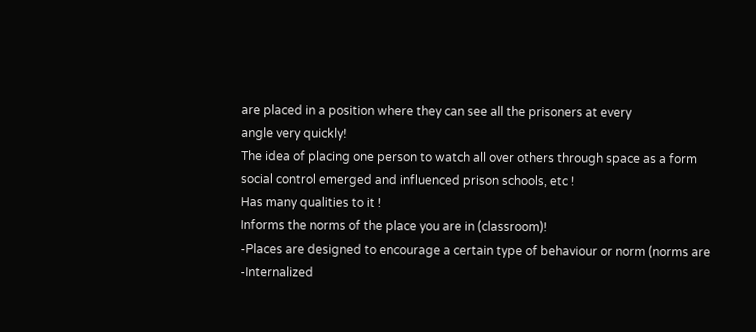are placed in a position where they can see all the prisoners at every
angle very quickly!
The idea of placing one person to watch all over others through space as a form
social control emerged and influenced prison schools, etc !
Has many qualities to it !
Informs the norms of the place you are in (classroom)!
-Places are designed to encourage a certain type of behaviour or norm (norms are
-Internalized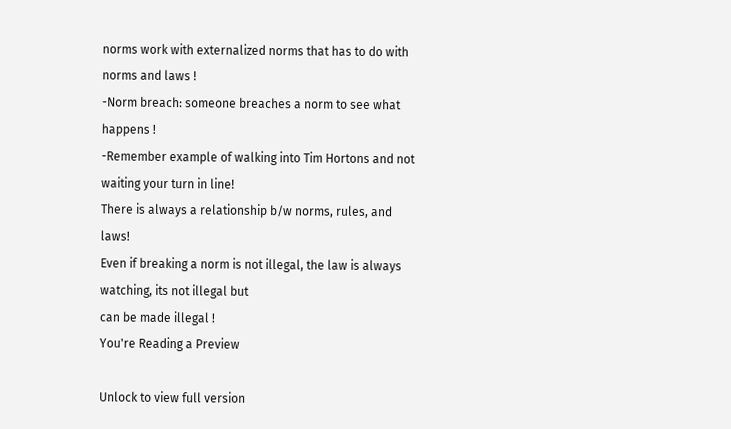norms work with externalized norms that has to do with norms and laws !
-Norm breach: someone breaches a norm to see what happens !
-Remember example of walking into Tim Hortons and not waiting your turn in line!
There is always a relationship b/w norms, rules, and laws!
Even if breaking a norm is not illegal, the law is always watching, its not illegal but
can be made illegal !
You're Reading a Preview

Unlock to view full version